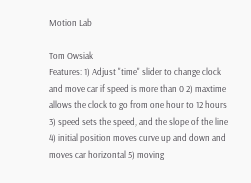Motion Lab

Tom Owsiak
Features: 1) Adjust "time" slider to change clock and move car if speed is more than 0 2) maxtime allows the clock to go from one hour to 12 hours 3) speed sets the speed, and the slope of the line 4) initial position moves curve up and down and moves car horizontal 5) moving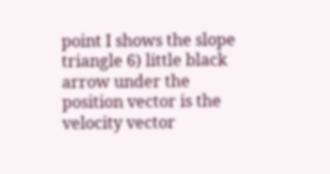point I shows the slope triangle 6) little black arrow under the position vector is the velocity vector